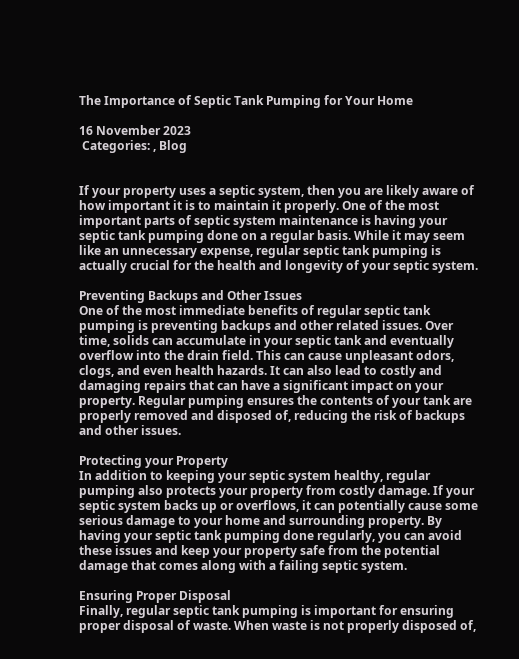The Importance of Septic Tank Pumping for Your Home

16 November 2023
 Categories: , Blog


If your property uses a septic system, then you are likely aware of how important it is to maintain it properly. One of the most important parts of septic system maintenance is having your septic tank pumping done on a regular basis. While it may seem like an unnecessary expense, regular septic tank pumping is actually crucial for the health and longevity of your septic system.

Preventing Backups and Other Issues
One of the most immediate benefits of regular septic tank pumping is preventing backups and other related issues. Over time, solids can accumulate in your septic tank and eventually overflow into the drain field. This can cause unpleasant odors, clogs, and even health hazards. It can also lead to costly and damaging repairs that can have a significant impact on your property. Regular pumping ensures the contents of your tank are properly removed and disposed of, reducing the risk of backups and other issues.

Protecting your Property
In addition to keeping your septic system healthy, regular pumping also protects your property from costly damage. If your septic system backs up or overflows, it can potentially cause some serious damage to your home and surrounding property. By having your septic tank pumping done regularly, you can avoid these issues and keep your property safe from the potential damage that comes along with a failing septic system.

Ensuring Proper Disposal
Finally, regular septic tank pumping is important for ensuring proper disposal of waste. When waste is not properly disposed of,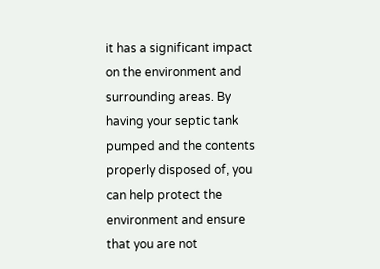it has a significant impact on the environment and surrounding areas. By having your septic tank pumped and the contents properly disposed of, you can help protect the environment and ensure that you are not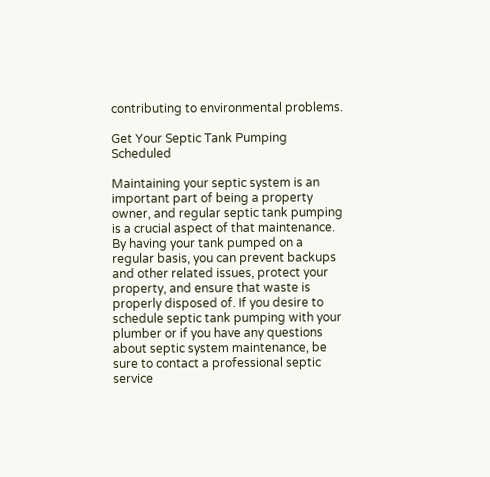contributing to environmental problems.

Get Your Septic Tank Pumping Scheduled

Maintaining your septic system is an important part of being a property owner, and regular septic tank pumping is a crucial aspect of that maintenance. By having your tank pumped on a regular basis, you can prevent backups and other related issues, protect your property, and ensure that waste is properly disposed of. If you desire to schedule septic tank pumping with your plumber or if you have any questions about septic system maintenance, be sure to contact a professional septic service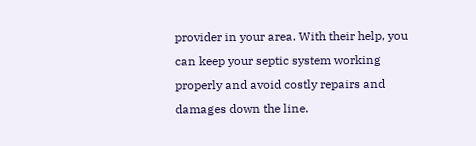provider in your area. With their help, you can keep your septic system working properly and avoid costly repairs and damages down the line.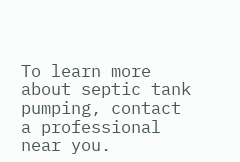To learn more about septic tank pumping, contact a professional near you.